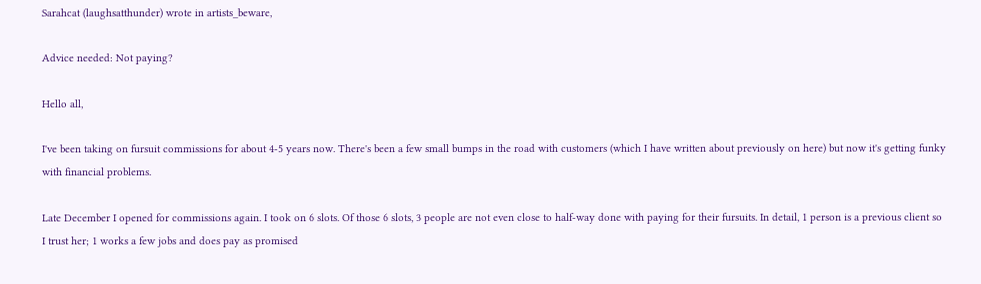Sarahcat (laughsatthunder) wrote in artists_beware,

Advice needed: Not paying?

Hello all,

I've been taking on fursuit commissions for about 4-5 years now. There's been a few small bumps in the road with customers (which I have written about previously on here) but now it's getting funky with financial problems.

Late December I opened for commissions again. I took on 6 slots. Of those 6 slots, 3 people are not even close to half-way done with paying for their fursuits. In detail, 1 person is a previous client so I trust her; 1 works a few jobs and does pay as promised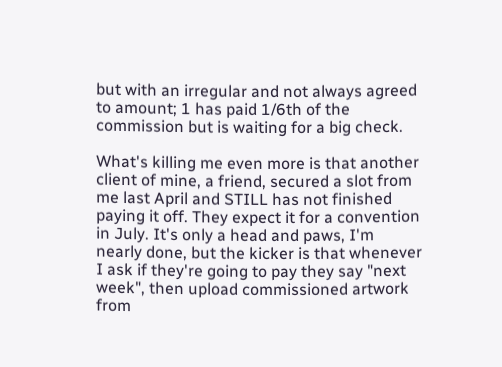but with an irregular and not always agreed to amount; 1 has paid 1/6th of the commission but is waiting for a big check.

What's killing me even more is that another client of mine, a friend, secured a slot from me last April and STILL has not finished paying it off. They expect it for a convention in July. It's only a head and paws, I'm nearly done, but the kicker is that whenever I ask if they're going to pay they say "next week", then upload commissioned artwork from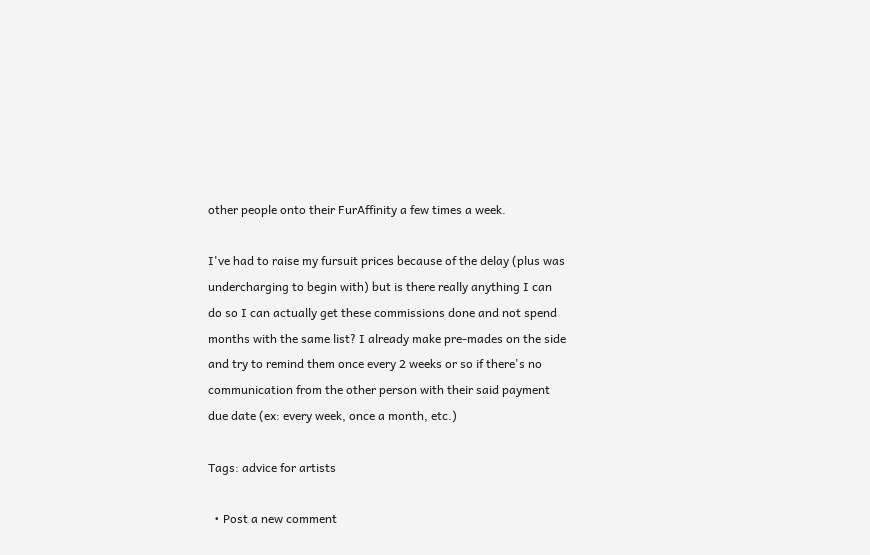other people onto their FurAffinity a few times a week.

I've had to raise my fursuit prices because of the delay (plus was undercharging to begin with) but is there really anything I can do so I can actually get these commissions done and not spend months with the same list? I already make pre-mades on the side and try to remind them once every 2 weeks or so if there's no communication from the other person with their said payment due date (ex: every week, once a month, etc.)

Tags: advice for artists

  • Post a new comment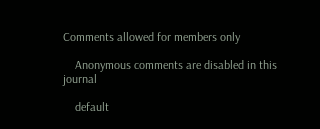Comments allowed for members only

    Anonymous comments are disabled in this journal

    default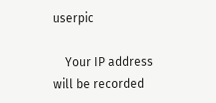userpic

    Your IP address will be recorded